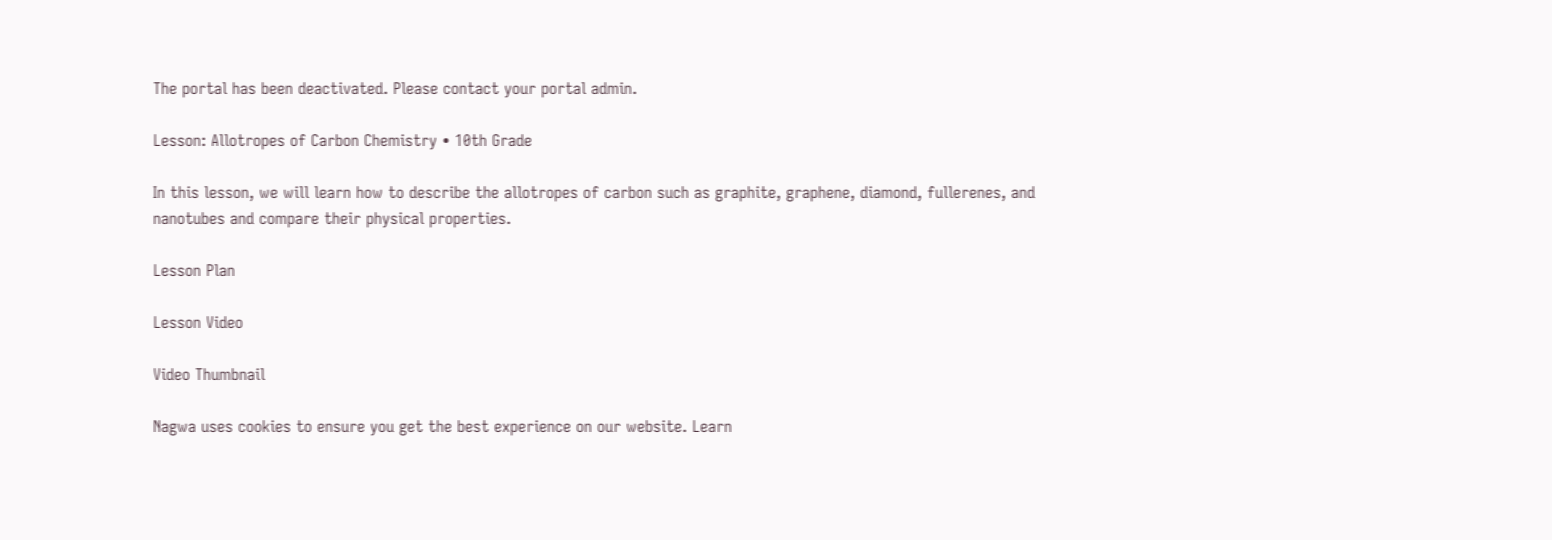The portal has been deactivated. Please contact your portal admin.

Lesson: Allotropes of Carbon Chemistry • 10th Grade

In this lesson, we will learn how to describe the allotropes of carbon such as graphite, graphene, diamond, fullerenes, and nanotubes and compare their physical properties.

Lesson Plan

Lesson Video

Video Thumbnail

Nagwa uses cookies to ensure you get the best experience on our website. Learn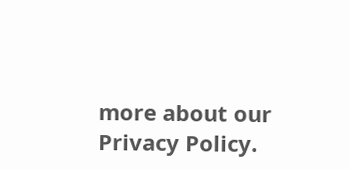more about our Privacy Policy.